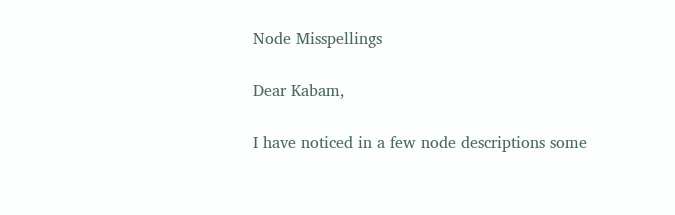Node Misspellings

Dear Kabam,

I have noticed in a few node descriptions some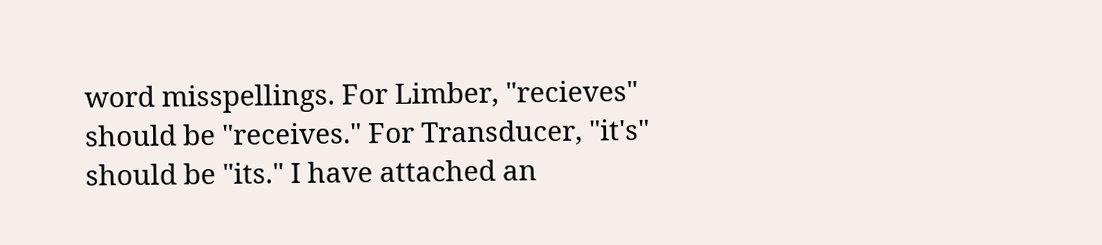word misspellings. For Limber, "recieves" should be "receives." For Transducer, "it's" should be "its." I have attached an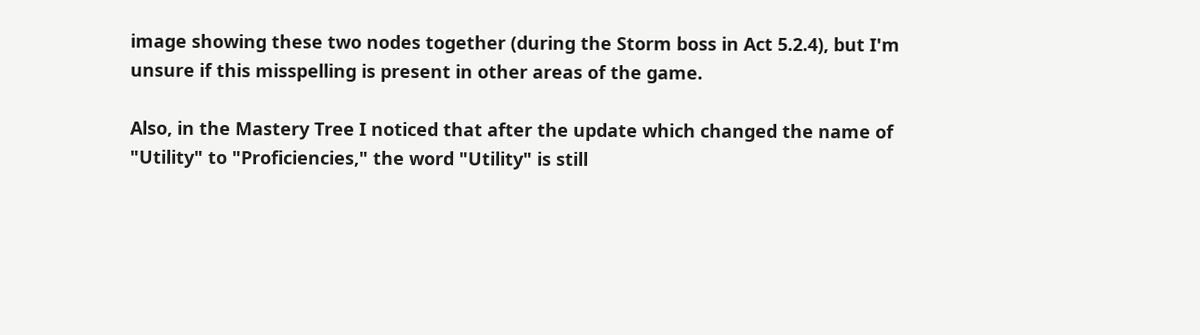image showing these two nodes together (during the Storm boss in Act 5.2.4), but I'm unsure if this misspelling is present in other areas of the game.

Also, in the Mastery Tree I noticed that after the update which changed the name of "Utility" to "Proficiencies," the word "Utility" is still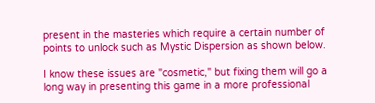present in the masteries which require a certain number of points to unlock such as Mystic Dispersion as shown below.

I know these issues are "cosmetic," but fixing them will go a long way in presenting this game in a more professional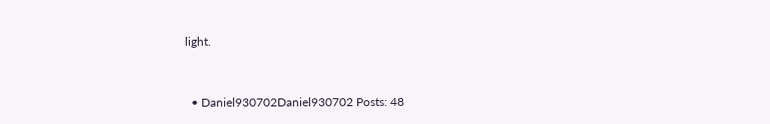light.


  • Daniel930702Daniel930702 Posts: 48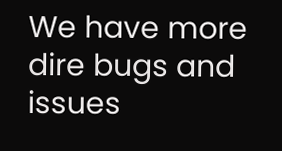We have more dire bugs and issues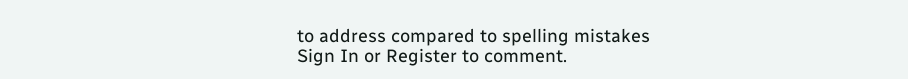to address compared to spelling mistakes
Sign In or Register to comment.